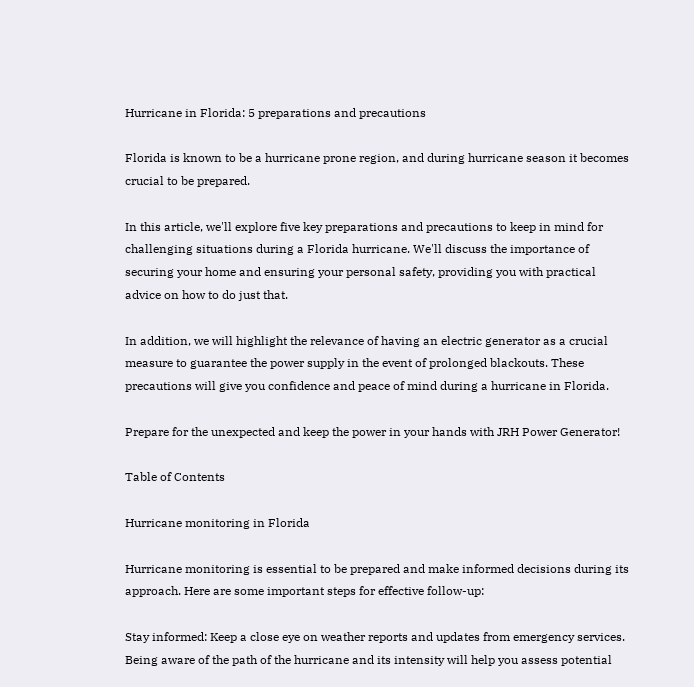Hurricane in Florida: 5 preparations and precautions

Florida is known to be a hurricane prone region, and during hurricane season it becomes crucial to be prepared.

In this article, we'll explore five key preparations and precautions to keep in mind for challenging situations during a Florida hurricane. We'll discuss the importance of securing your home and ensuring your personal safety, providing you with practical advice on how to do just that.

In addition, we will highlight the relevance of having an electric generator as a crucial measure to guarantee the power supply in the event of prolonged blackouts. These precautions will give you confidence and peace of mind during a hurricane in Florida.

Prepare for the unexpected and keep the power in your hands with JRH Power Generator!

Table of Contents

Hurricane monitoring in Florida

Hurricane monitoring is essential to be prepared and make informed decisions during its approach. Here are some important steps for effective follow-up:

Stay informed: Keep a close eye on weather reports and updates from emergency services. Being aware of the path of the hurricane and its intensity will help you assess potential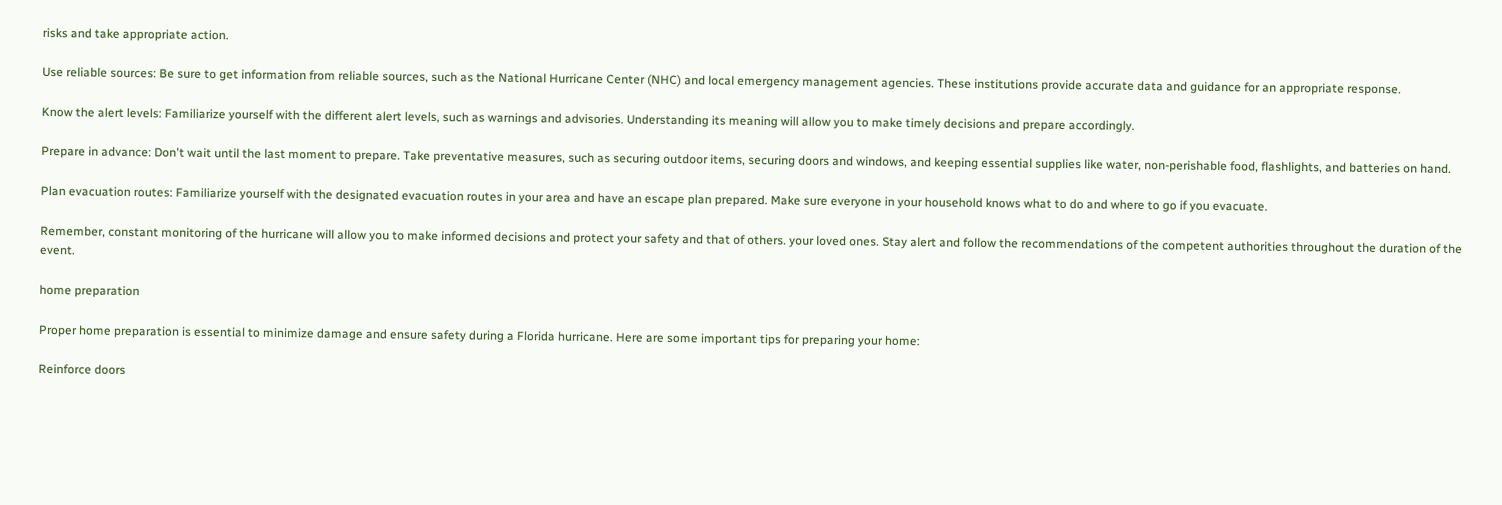risks and take appropriate action.

Use reliable sources: Be sure to get information from reliable sources, such as the National Hurricane Center (NHC) and local emergency management agencies. These institutions provide accurate data and guidance for an appropriate response.

Know the alert levels: Familiarize yourself with the different alert levels, such as warnings and advisories. Understanding its meaning will allow you to make timely decisions and prepare accordingly.

Prepare in advance: Don't wait until the last moment to prepare. Take preventative measures, such as securing outdoor items, securing doors and windows, and keeping essential supplies like water, non-perishable food, flashlights, and batteries on hand.

Plan evacuation routes: Familiarize yourself with the designated evacuation routes in your area and have an escape plan prepared. Make sure everyone in your household knows what to do and where to go if you evacuate.

Remember, constant monitoring of the hurricane will allow you to make informed decisions and protect your safety and that of others. your loved ones. Stay alert and follow the recommendations of the competent authorities throughout the duration of the event.

home preparation

Proper home preparation is essential to minimize damage and ensure safety during a Florida hurricane. Here are some important tips for preparing your home:

Reinforce doors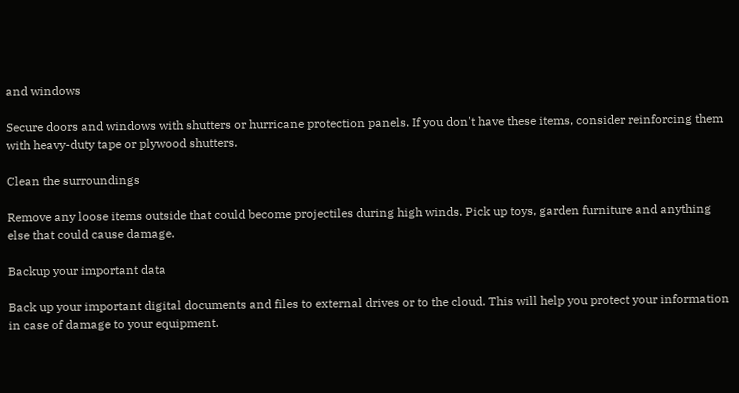and windows

Secure doors and windows with shutters or hurricane protection panels. If you don't have these items, consider reinforcing them with heavy-duty tape or plywood shutters.

Clean the surroundings

Remove any loose items outside that could become projectiles during high winds. Pick up toys, garden furniture and anything else that could cause damage.

Backup your important data

Back up your important digital documents and files to external drives or to the cloud. This will help you protect your information in case of damage to your equipment.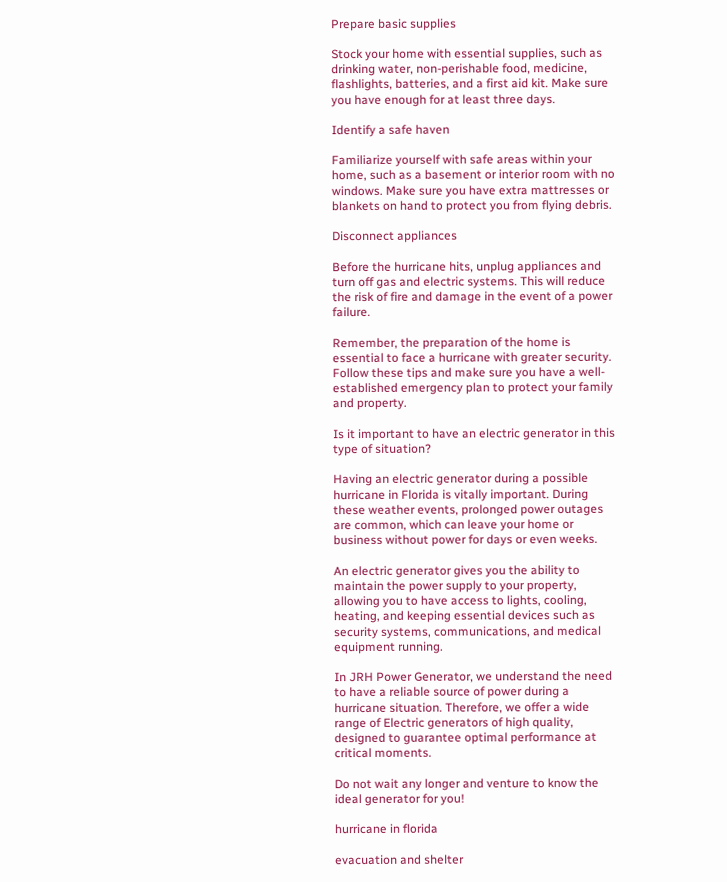Prepare basic supplies

Stock your home with essential supplies, such as drinking water, non-perishable food, medicine, flashlights, batteries, and a first aid kit. Make sure you have enough for at least three days.

Identify a safe haven

Familiarize yourself with safe areas within your home, such as a basement or interior room with no windows. Make sure you have extra mattresses or blankets on hand to protect you from flying debris.

Disconnect appliances

Before the hurricane hits, unplug appliances and turn off gas and electric systems. This will reduce the risk of fire and damage in the event of a power failure.

Remember, the preparation of the home is essential to face a hurricane with greater security. Follow these tips and make sure you have a well-established emergency plan to protect your family and property.

Is it important to have an electric generator in this type of situation?

Having an electric generator during a possible hurricane in Florida is vitally important. During these weather events, prolonged power outages are common, which can leave your home or business without power for days or even weeks.

An electric generator gives you the ability to maintain the power supply to your property, allowing you to have access to lights, cooling, heating, and keeping essential devices such as security systems, communications, and medical equipment running.

In JRH Power Generator, we understand the need to have a reliable source of power during a hurricane situation. Therefore, we offer a wide range of Electric generators of high quality, designed to guarantee optimal performance at critical moments.

Do not wait any longer and venture to know the ideal generator for you!

hurricane in florida

evacuation and shelter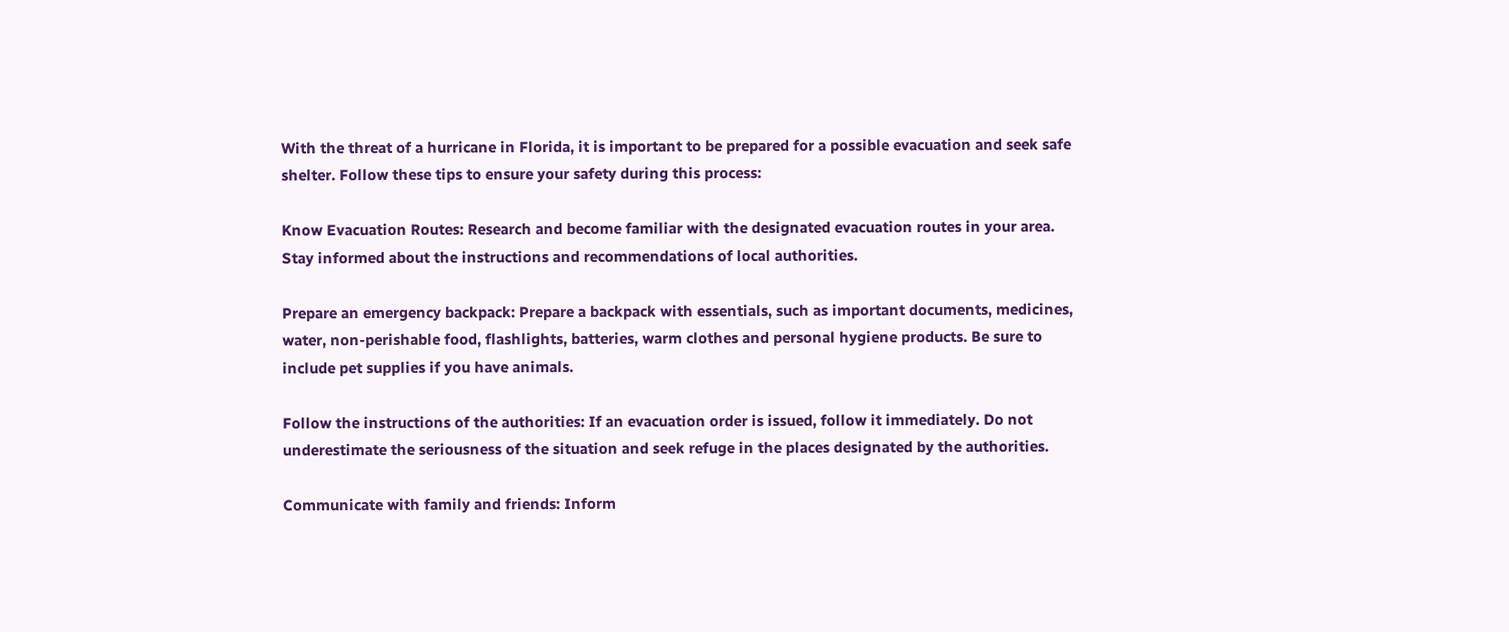With the threat of a hurricane in Florida, it is important to be prepared for a possible evacuation and seek safe shelter. Follow these tips to ensure your safety during this process:

Know Evacuation Routes: Research and become familiar with the designated evacuation routes in your area. Stay informed about the instructions and recommendations of local authorities.

Prepare an emergency backpack: Prepare a backpack with essentials, such as important documents, medicines, water, non-perishable food, flashlights, batteries, warm clothes and personal hygiene products. Be sure to include pet supplies if you have animals.

Follow the instructions of the authorities: If an evacuation order is issued, follow it immediately. Do not underestimate the seriousness of the situation and seek refuge in the places designated by the authorities.

Communicate with family and friends: Inform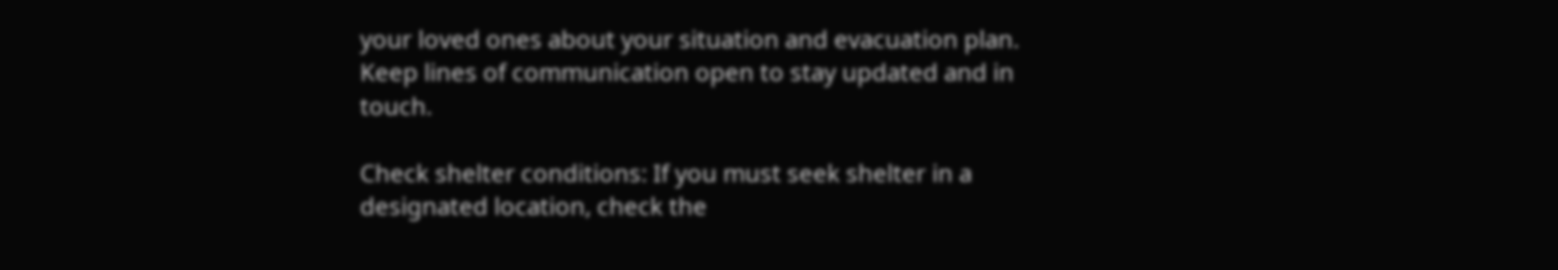your loved ones about your situation and evacuation plan. Keep lines of communication open to stay updated and in touch.

Check shelter conditions: If you must seek shelter in a designated location, check the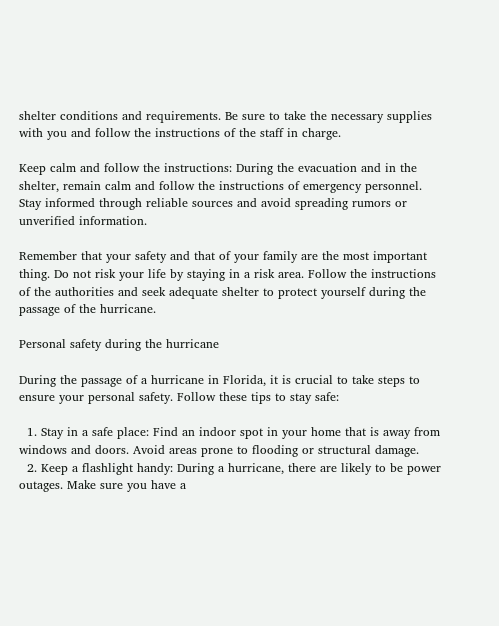shelter conditions and requirements. Be sure to take the necessary supplies with you and follow the instructions of the staff in charge.

Keep calm and follow the instructions: During the evacuation and in the shelter, remain calm and follow the instructions of emergency personnel. Stay informed through reliable sources and avoid spreading rumors or unverified information.

Remember that your safety and that of your family are the most important thing. Do not risk your life by staying in a risk area. Follow the instructions of the authorities and seek adequate shelter to protect yourself during the passage of the hurricane.

Personal safety during the hurricane

During the passage of a hurricane in Florida, it is crucial to take steps to ensure your personal safety. Follow these tips to stay safe:

  1. Stay in a safe place: Find an indoor spot in your home that is away from windows and doors. Avoid areas prone to flooding or structural damage.
  2. Keep a flashlight handy: During a hurricane, there are likely to be power outages. Make sure you have a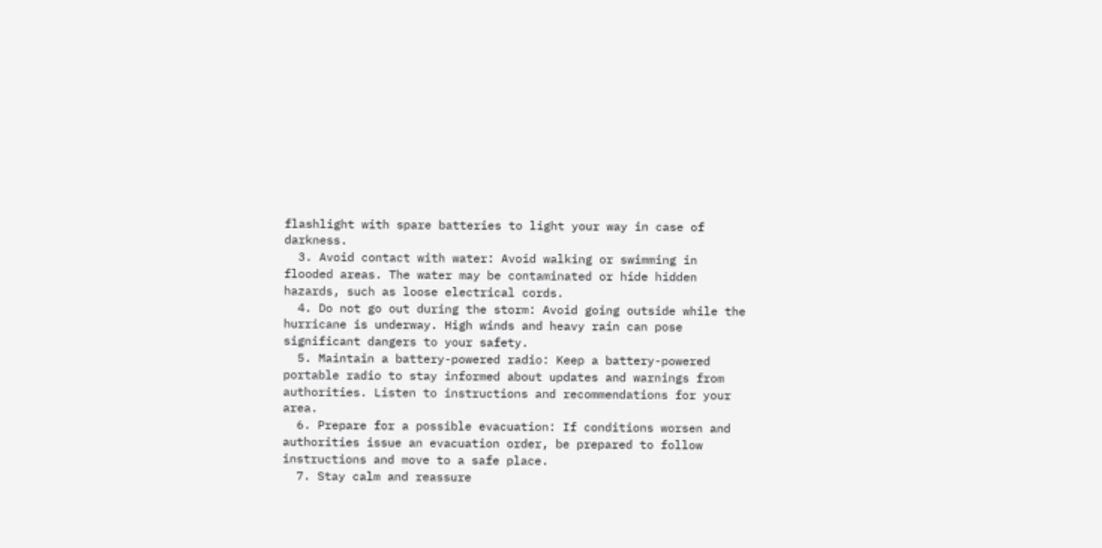flashlight with spare batteries to light your way in case of darkness.
  3. Avoid contact with water: Avoid walking or swimming in flooded areas. The water may be contaminated or hide hidden hazards, such as loose electrical cords.
  4. Do not go out during the storm: Avoid going outside while the hurricane is underway. High winds and heavy rain can pose significant dangers to your safety.
  5. Maintain a battery-powered radio: Keep a battery-powered portable radio to stay informed about updates and warnings from authorities. Listen to instructions and recommendations for your area.
  6. Prepare for a possible evacuation: If conditions worsen and authorities issue an evacuation order, be prepared to follow instructions and move to a safe place.
  7. Stay calm and reassure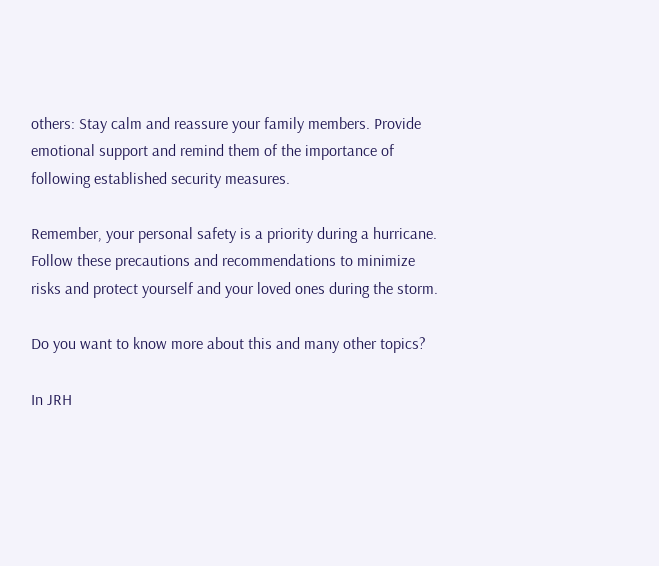others: Stay calm and reassure your family members. Provide emotional support and remind them of the importance of following established security measures.

Remember, your personal safety is a priority during a hurricane. Follow these precautions and recommendations to minimize risks and protect yourself and your loved ones during the storm.

Do you want to know more about this and many other topics?

In JRH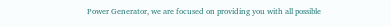Power Generator, we are focused on providing you with all possible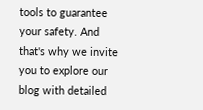tools to guarantee your safety. And that's why we invite you to explore our blog with detailed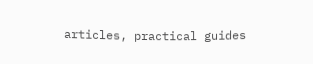articles, practical guides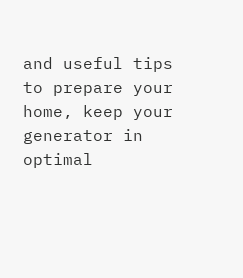and useful tips to prepare your home, keep your generator in optimal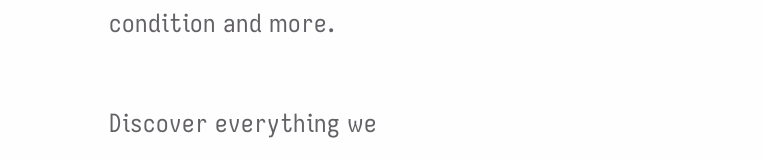condition and more.

Discover everything we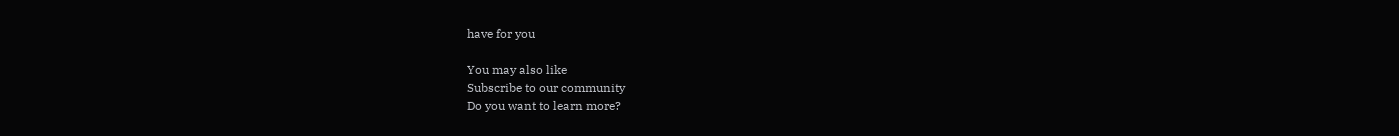have for you

You may also like
Subscribe to our community
Do you want to learn more?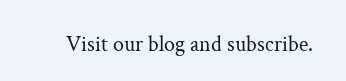Visit our blog and subscribe.